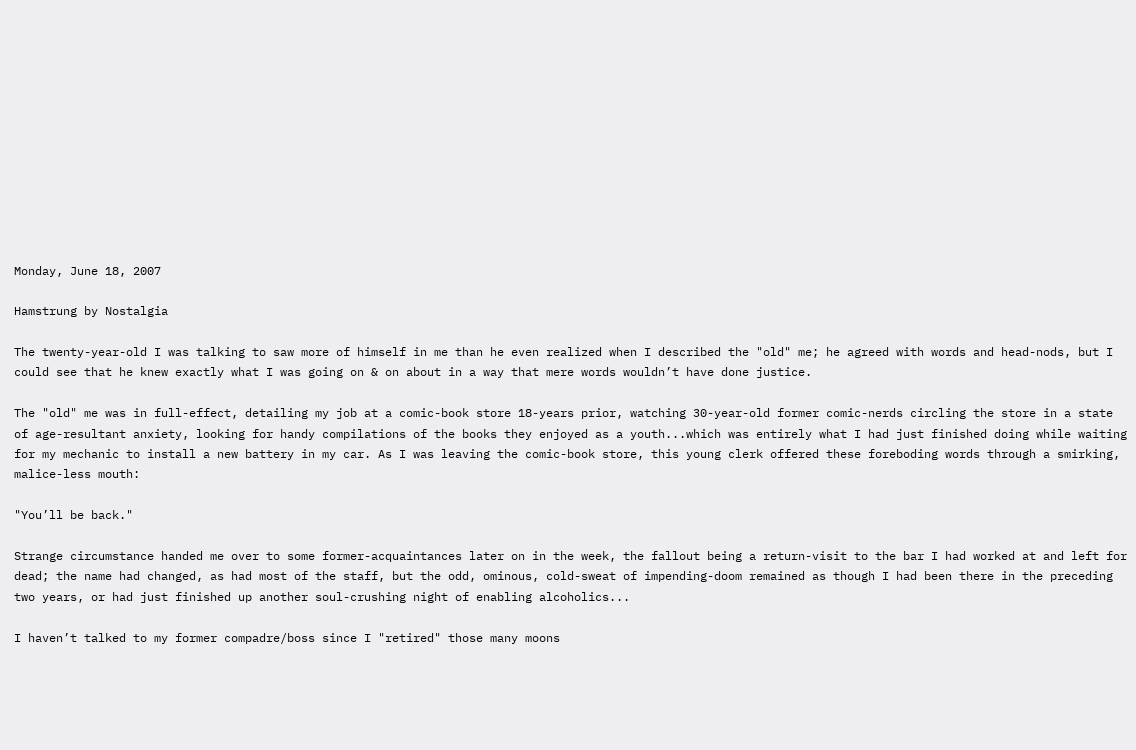Monday, June 18, 2007

Hamstrung by Nostalgia

The twenty-year-old I was talking to saw more of himself in me than he even realized when I described the "old" me; he agreed with words and head-nods, but I could see that he knew exactly what I was going on & on about in a way that mere words wouldn’t have done justice.

The "old" me was in full-effect, detailing my job at a comic-book store 18-years prior, watching 30-year-old former comic-nerds circling the store in a state of age-resultant anxiety, looking for handy compilations of the books they enjoyed as a youth...which was entirely what I had just finished doing while waiting for my mechanic to install a new battery in my car. As I was leaving the comic-book store, this young clerk offered these foreboding words through a smirking, malice-less mouth:

"You’ll be back."

Strange circumstance handed me over to some former-acquaintances later on in the week, the fallout being a return-visit to the bar I had worked at and left for dead; the name had changed, as had most of the staff, but the odd, ominous, cold-sweat of impending-doom remained as though I had been there in the preceding two years, or had just finished up another soul-crushing night of enabling alcoholics...

I haven’t talked to my former compadre/boss since I "retired" those many moons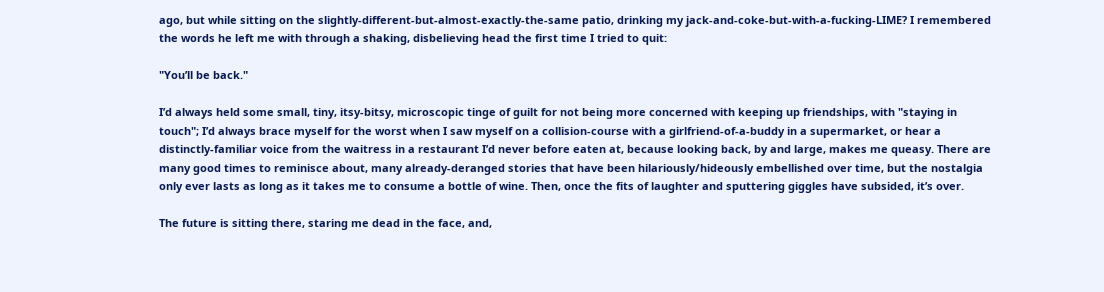ago, but while sitting on the slightly-different-but-almost-exactly-the-same patio, drinking my jack-and-coke-but-with-a-fucking-LIME? I remembered the words he left me with through a shaking, disbelieving head the first time I tried to quit:

"You’ll be back."

I’d always held some small, tiny, itsy-bitsy, microscopic tinge of guilt for not being more concerned with keeping up friendships, with "staying in touch"; I’d always brace myself for the worst when I saw myself on a collision-course with a girlfriend-of-a-buddy in a supermarket, or hear a distinctly-familiar voice from the waitress in a restaurant I’d never before eaten at, because looking back, by and large, makes me queasy. There are many good times to reminisce about, many already-deranged stories that have been hilariously/hideously embellished over time, but the nostalgia only ever lasts as long as it takes me to consume a bottle of wine. Then, once the fits of laughter and sputtering giggles have subsided, it’s over.

The future is sitting there, staring me dead in the face, and,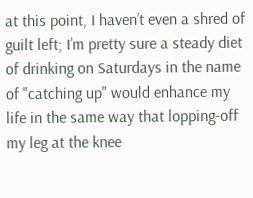at this point, I haven’t even a shred of guilt left; I’m pretty sure a steady diet of drinking on Saturdays in the name of "catching up" would enhance my life in the same way that lopping-off my leg at the knee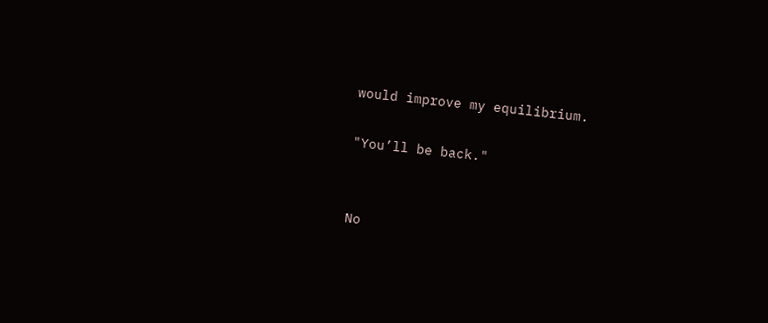would improve my equilibrium.

"You’ll be back."


No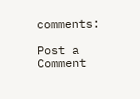comments:

Post a Comment